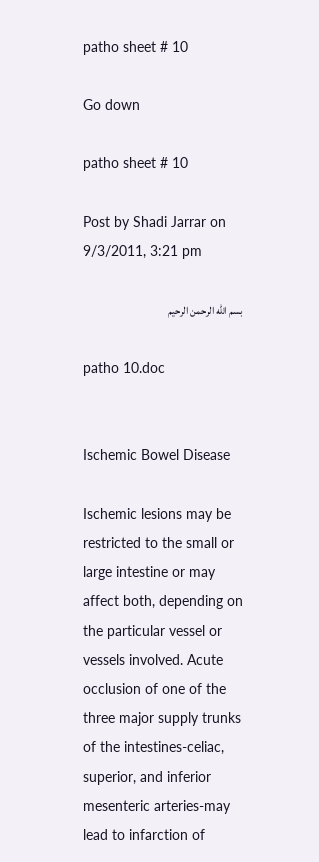patho sheet # 10

Go down

patho sheet # 10

Post by Shadi Jarrar on 9/3/2011, 3:21 pm

بسم الله الرحمن الرحيم

patho 10.doc


Ischemic Bowel Disease

Ischemic lesions may be restricted to the small or large intestine or may affect both, depending on the particular vessel or vessels involved. Acute occlusion of one of the three major supply trunks of the intestines-celiac, superior, and inferior mesenteric arteries-may lead to infarction of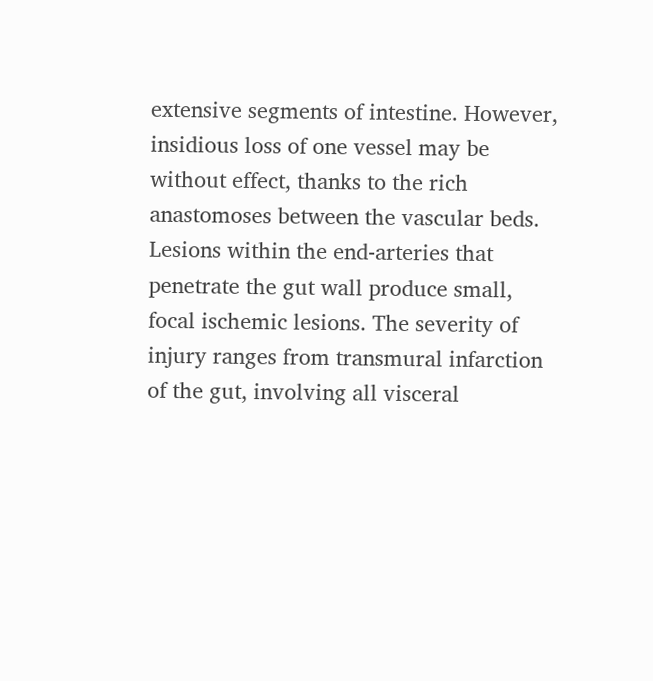extensive segments of intestine. However, insidious loss of one vessel may be without effect, thanks to the rich anastomoses between the vascular beds. Lesions within the end-arteries that penetrate the gut wall produce small, focal ischemic lesions. The severity of injury ranges from transmural infarction of the gut, involving all visceral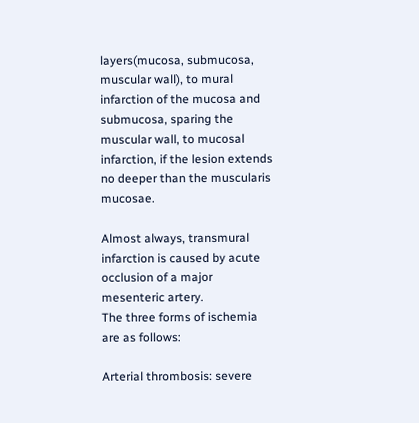layers(mucosa, submucosa, muscular wall), to mural infarction of the mucosa and submucosa, sparing the muscular wall, to mucosal infarction, if the lesion extends no deeper than the muscularis mucosae.

Almost always, transmural infarction is caused by acute occlusion of a major mesenteric artery.
The three forms of ischemia are as follows:

Arterial thrombosis: severe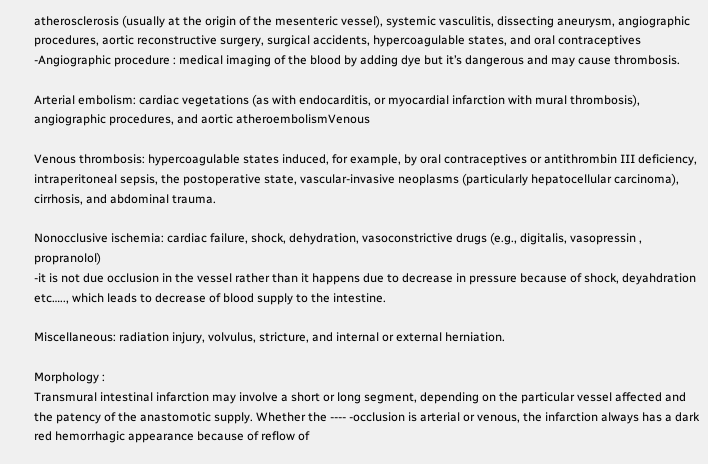atherosclerosis (usually at the origin of the mesenteric vessel), systemic vasculitis, dissecting aneurysm, angiographic procedures, aortic reconstructive surgery, surgical accidents, hypercoagulable states, and oral contraceptives
-Angiographic procedure : medical imaging of the blood by adding dye but it’s dangerous and may cause thrombosis.

Arterial embolism: cardiac vegetations (as with endocarditis, or myocardial infarction with mural thrombosis), angiographic procedures, and aortic atheroembolismVenous

Venous thrombosis: hypercoagulable states induced, for example, by oral contraceptives or antithrombin III deficiency, intraperitoneal sepsis, the postoperative state, vascular-invasive neoplasms (particularly hepatocellular carcinoma), cirrhosis, and abdominal trauma.

Nonocclusive ischemia: cardiac failure, shock, dehydration, vasoconstrictive drugs (e.g., digitalis, vasopressin , propranolol)
-it is not due occlusion in the vessel rather than it happens due to decrease in pressure because of shock, deyahdration etc….., which leads to decrease of blood supply to the intestine.

Miscellaneous: radiation injury, volvulus, stricture, and internal or external herniation.

Morphology :
Transmural intestinal infarction may involve a short or long segment, depending on the particular vessel affected and the patency of the anastomotic supply. Whether the ---- -occlusion is arterial or venous, the infarction always has a dark red hemorrhagic appearance because of reflow of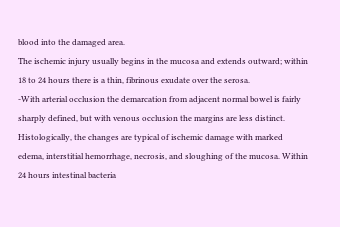blood into the damaged area.
The ischemic injury usually begins in the mucosa and extends outward; within 18 to 24 hours there is a thin, fibrinous exudate over the serosa.
-With arterial occlusion the demarcation from adjacent normal bowel is fairly sharply defined, but with venous occlusion the margins are less distinct. Histologically, the changes are typical of ischemic damage with marked edema, interstitial hemorrhage, necrosis, and sloughing of the mucosa. Within 24 hours intestinal bacteria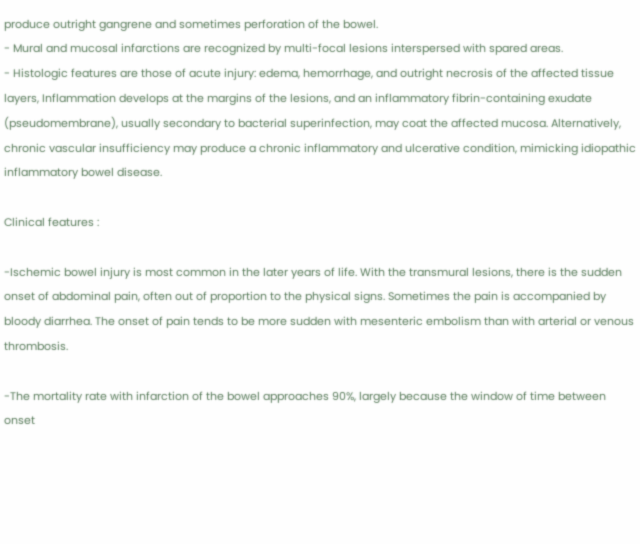produce outright gangrene and sometimes perforation of the bowel.
- Mural and mucosal infarctions are recognized by multi-focal lesions interspersed with spared areas.
- Histologic features are those of acute injury: edema, hemorrhage, and outright necrosis of the affected tissue layers, Inflammation develops at the margins of the lesions, and an inflammatory fibrin-containing exudate (pseudomembrane), usually secondary to bacterial superinfection, may coat the affected mucosa. Alternatively, chronic vascular insufficiency may produce a chronic inflammatory and ulcerative condition, mimicking idiopathic inflammatory bowel disease.

Clinical features :

-Ischemic bowel injury is most common in the later years of life. With the transmural lesions, there is the sudden onset of abdominal pain, often out of proportion to the physical signs. Sometimes the pain is accompanied by bloody diarrhea. The onset of pain tends to be more sudden with mesenteric embolism than with arterial or venous thrombosis.

-The mortality rate with infarction of the bowel approaches 90%, largely because the window of time between onset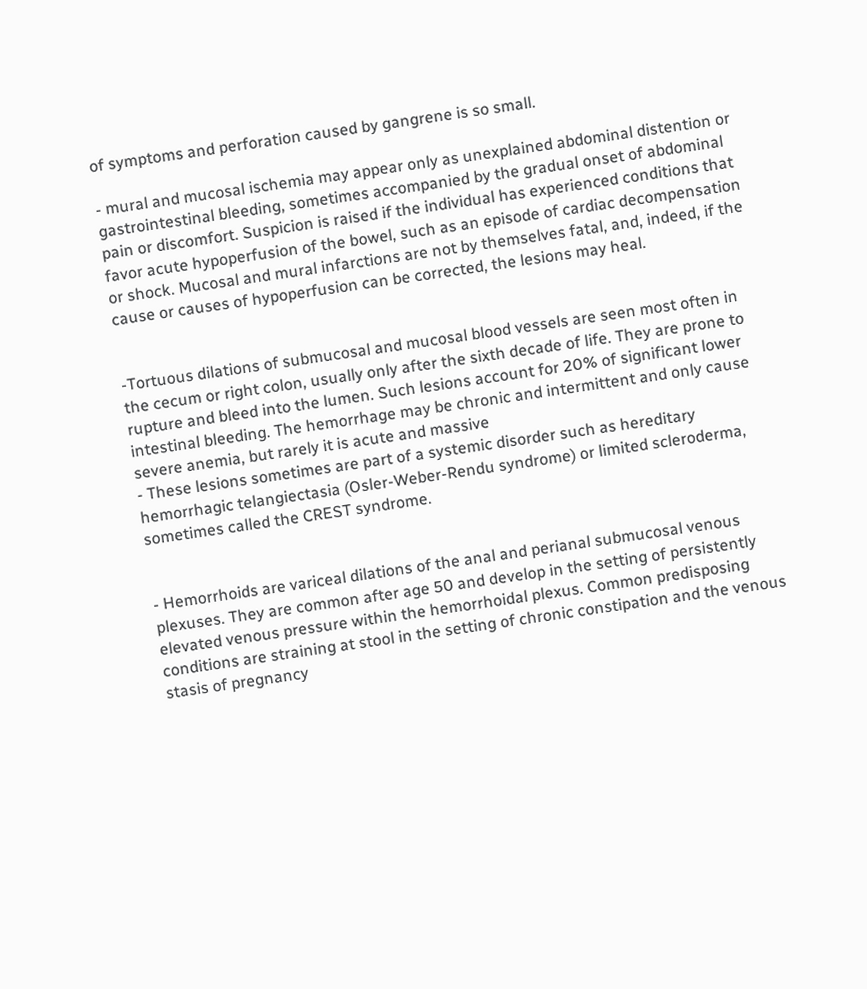of symptoms and perforation caused by gangrene is so small.

- mural and mucosal ischemia may appear only as unexplained abdominal distention or gastrointestinal bleeding, sometimes accompanied by the gradual onset of abdominal pain or discomfort. Suspicion is raised if the individual has experienced conditions that favor acute hypoperfusion of the bowel, such as an episode of cardiac decompensation or shock. Mucosal and mural infarctions are not by themselves fatal, and, indeed, if the cause or causes of hypoperfusion can be corrected, the lesions may heal.


-Tortuous dilations of submucosal and mucosal blood vessels are seen most often in the cecum or right colon, usually only after the sixth decade of life. They are prone to rupture and bleed into the lumen. Such lesions account for 20% of significant lower intestinal bleeding. The hemorrhage may be chronic and intermittent and only cause severe anemia, but rarely it is acute and massive
- These lesions sometimes are part of a systemic disorder such as hereditary hemorrhagic telangiectasia (Osler-Weber-Rendu syndrome) or limited scleroderma, sometimes called the CREST syndrome.


- Hemorrhoids are variceal dilations of the anal and perianal submucosal venous plexuses. They are common after age 50 and develop in the setting of persistently elevated venous pressure within the hemorrhoidal plexus. Common predisposing conditions are straining at stool in the setting of chronic constipation and the venous stasis of pregnancy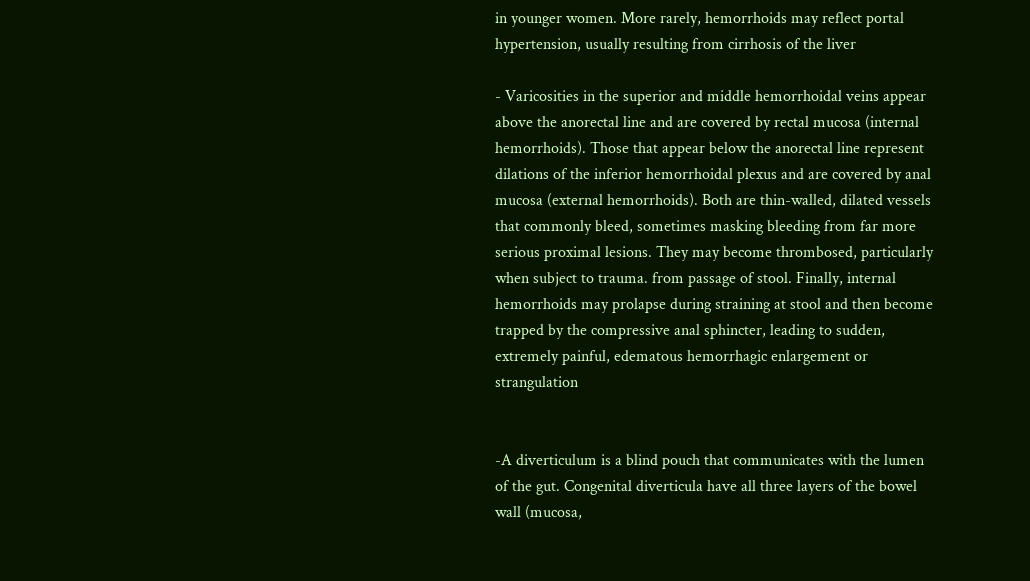in younger women. More rarely, hemorrhoids may reflect portal hypertension, usually resulting from cirrhosis of the liver

- Varicosities in the superior and middle hemorrhoidal veins appear above the anorectal line and are covered by rectal mucosa (internal hemorrhoids). Those that appear below the anorectal line represent dilations of the inferior hemorrhoidal plexus and are covered by anal mucosa (external hemorrhoids). Both are thin-walled, dilated vessels that commonly bleed, sometimes masking bleeding from far more serious proximal lesions. They may become thrombosed, particularly when subject to trauma. from passage of stool. Finally, internal hemorrhoids may prolapse during straining at stool and then become trapped by the compressive anal sphincter, leading to sudden, extremely painful, edematous hemorrhagic enlargement or strangulation


-A diverticulum is a blind pouch that communicates with the lumen of the gut. Congenital diverticula have all three layers of the bowel wall (mucosa,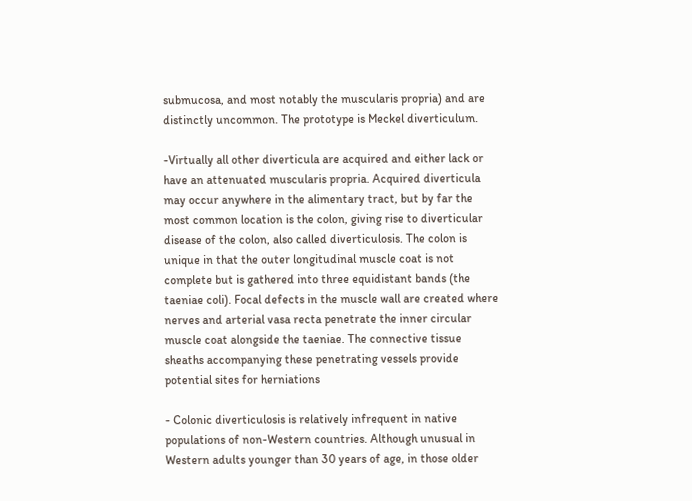submucosa, and most notably the muscularis propria) and are distinctly uncommon. The prototype is Meckel diverticulum.

-Virtually all other diverticula are acquired and either lack or have an attenuated muscularis propria. Acquired diverticula may occur anywhere in the alimentary tract, but by far the most common location is the colon, giving rise to diverticular disease of the colon, also called diverticulosis. The colon is unique in that the outer longitudinal muscle coat is not complete but is gathered into three equidistant bands (the taeniae coli). Focal defects in the muscle wall are created where nerves and arterial vasa recta penetrate the inner circular muscle coat alongside the taeniae. The connective tissue sheaths accompanying these penetrating vessels provide potential sites for herniations

- Colonic diverticulosis is relatively infrequent in native populations of non-Western countries. Although unusual in Western adults younger than 30 years of age, in those older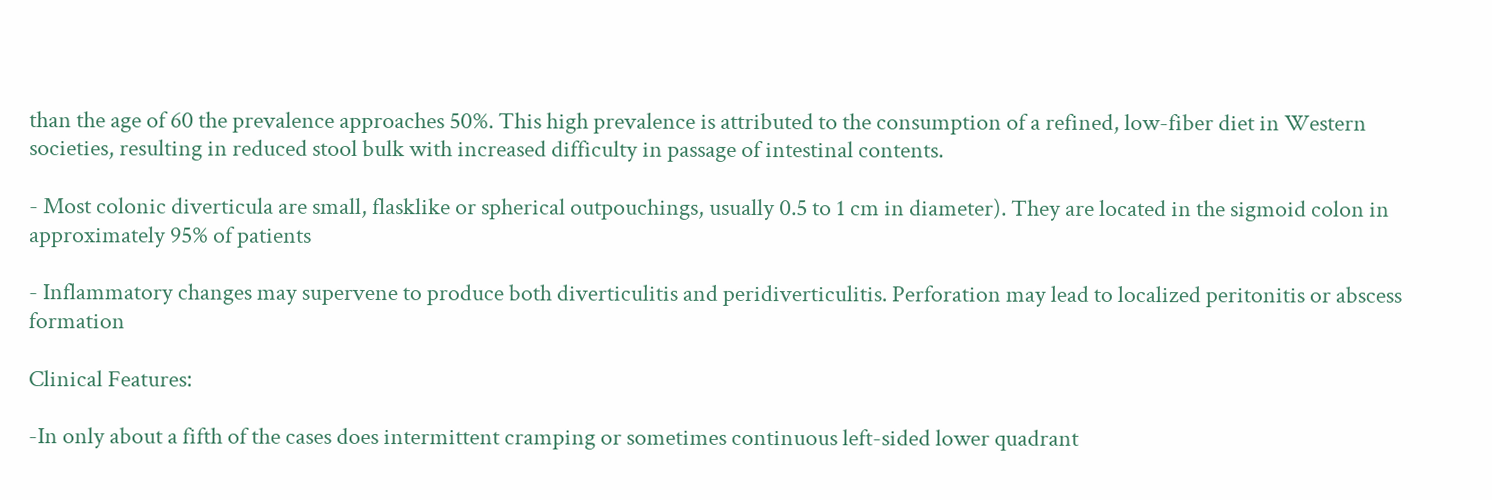than the age of 60 the prevalence approaches 50%. This high prevalence is attributed to the consumption of a refined, low-fiber diet in Western societies, resulting in reduced stool bulk with increased difficulty in passage of intestinal contents.

- Most colonic diverticula are small, flasklike or spherical outpouchings, usually 0.5 to 1 cm in diameter). They are located in the sigmoid colon in approximately 95% of patients

- Inflammatory changes may supervene to produce both diverticulitis and peridiverticulitis. Perforation may lead to localized peritonitis or abscess formation

Clinical Features:

-In only about a fifth of the cases does intermittent cramping or sometimes continuous left-sided lower quadrant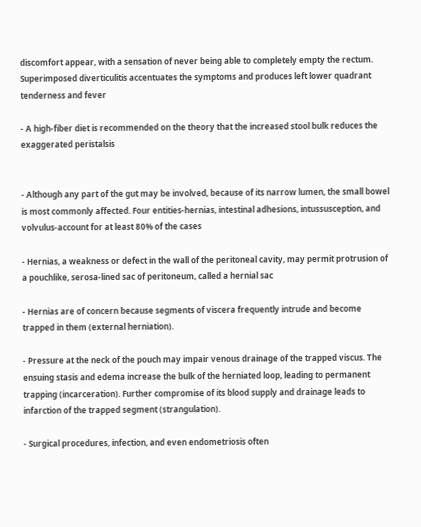discomfort appear, with a sensation of never being able to completely empty the rectum. Superimposed diverticulitis accentuates the symptoms and produces left lower quadrant tenderness and fever

- A high-fiber diet is recommended on the theory that the increased stool bulk reduces the exaggerated peristalsis


- Although any part of the gut may be involved, because of its narrow lumen, the small bowel is most commonly affected. Four entities-hernias, intestinal adhesions, intussusception, and volvulus-account for at least 80% of the cases

- Hernias, a weakness or defect in the wall of the peritoneal cavity, may permit protrusion of a pouchlike, serosa-lined sac of peritoneum, called a hernial sac

- Hernias are of concern because segments of viscera frequently intrude and become trapped in them (external herniation).

- Pressure at the neck of the pouch may impair venous drainage of the trapped viscus. The ensuing stasis and edema increase the bulk of the herniated loop, leading to permanent trapping (incarceration). Further compromise of its blood supply and drainage leads to infarction of the trapped segment (strangulation).

- Surgical procedures, infection, and even endometriosis often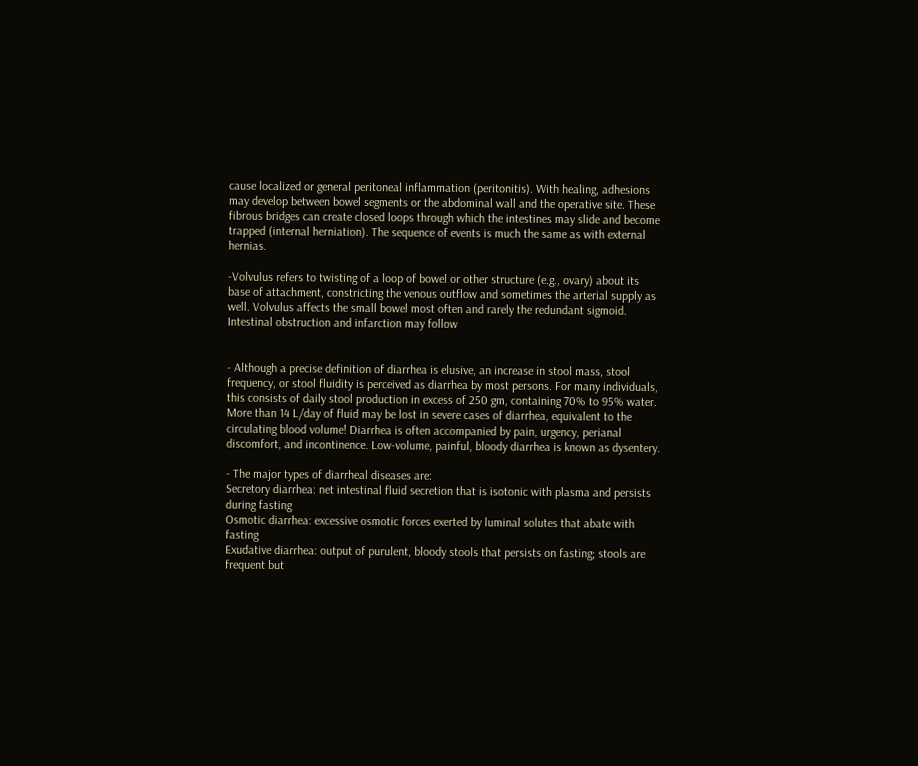cause localized or general peritoneal inflammation (peritonitis). With healing, adhesions may develop between bowel segments or the abdominal wall and the operative site. These fibrous bridges can create closed loops through which the intestines may slide and become trapped (internal herniation). The sequence of events is much the same as with external hernias.

-Volvulus refers to twisting of a loop of bowel or other structure (e.g., ovary) about its base of attachment, constricting the venous outflow and sometimes the arterial supply as well. Volvulus affects the small bowel most often and rarely the redundant sigmoid. Intestinal obstruction and infarction may follow


- Although a precise definition of diarrhea is elusive, an increase in stool mass, stool frequency, or stool fluidity is perceived as diarrhea by most persons. For many individuals, this consists of daily stool production in excess of 250 gm, containing 70% to 95% water. More than 14 L/day of fluid may be lost in severe cases of diarrhea, equivalent to the circulating blood volume! Diarrhea is often accompanied by pain, urgency, perianal discomfort, and incontinence. Low-volume, painful, bloody diarrhea is known as dysentery.

- The major types of diarrheal diseases are:
Secretory diarrhea: net intestinal fluid secretion that is isotonic with plasma and persists during fasting
Osmotic diarrhea: excessive osmotic forces exerted by luminal solutes that abate with fasting
Exudative diarrhea: output of purulent, bloody stools that persists on fasting; stools are frequent but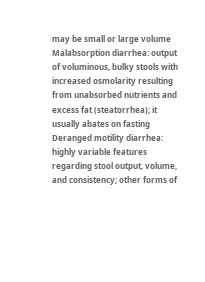may be small or large volume
Malabsorption diarrhea: output of voluminous, bulky stools with increased osmolarity resulting from unabsorbed nutrients and excess fat (steatorrhea); it usually abates on fasting
Deranged motility diarrhea: highly variable features regarding stool output, volume, and consistency; other forms of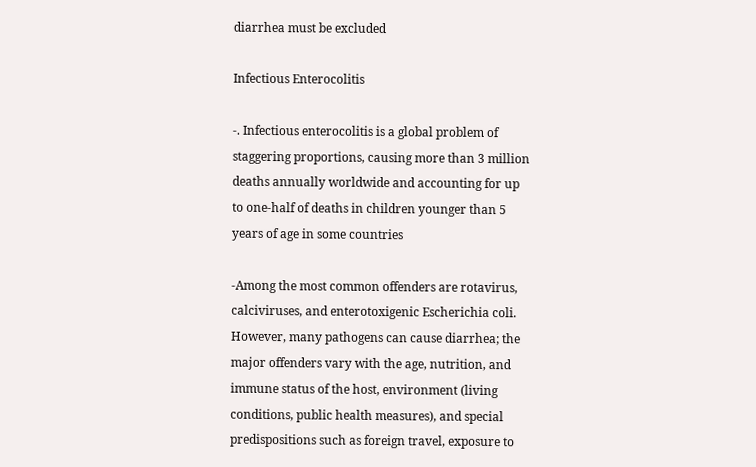diarrhea must be excluded

Infectious Enterocolitis

-. Infectious enterocolitis is a global problem of staggering proportions, causing more than 3 million deaths annually worldwide and accounting for up to one-half of deaths in children younger than 5 years of age in some countries

-Among the most common offenders are rotavirus, calciviruses, and enterotoxigenic Escherichia coli. However, many pathogens can cause diarrhea; the major offenders vary with the age, nutrition, and immune status of the host, environment (living conditions, public health measures), and special predispositions such as foreign travel, exposure to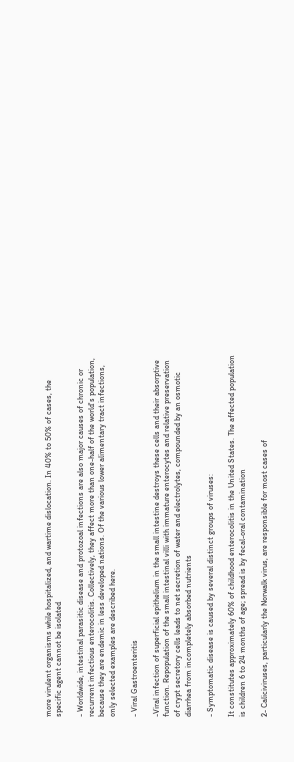more virulent organisms while hospitalized, and wartime dislocation. In 40% to 50% of cases, the specific agent cannot be isolated

- Worldwide, intestinal parasitic disease and protozoal infections are also major causes of chronic or recurrent infectious enterocolitis. Collectively, they affect more than one-half of the world's population, because they are endemic in less developed nations. Of the various lower alimentary tract infections, only selected examples are described here.

- Viral Gastroenteritis

-Viral infection of superficial epithelium in the small intestine destroys these cells and their absorptive function. Repopulation of the small intestinal villi with immature enterocytes and relative preservation of crypt secretory cells leads to net secretion of water and electrolytes, compounded by an osmotic diarrhea from incompletely absorbed nutrients

- Symptomatic disease is caused by several distinct groups of viruses:

It constitutes approximately 60% of childhood enterocolitis in the United States. The affected population is children 6 to 24 months of age; spread is by fecal-oral contamination

2- Caliciviruses, particularly the Norwalk virus, are responsible for most cases of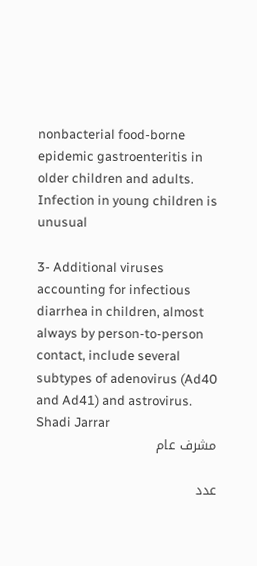nonbacterial food-borne epidemic gastroenteritis in older children and adults. Infection in young children is unusual

3- Additional viruses accounting for infectious diarrhea in children, almost always by person-to-person contact, include several subtypes of adenovirus (Ad40 and Ad41) and astrovirus.
Shadi Jarrar
مشرف عام

عدد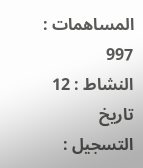المساهمات : 997
النشاط : 12
تاريخ التسجيل :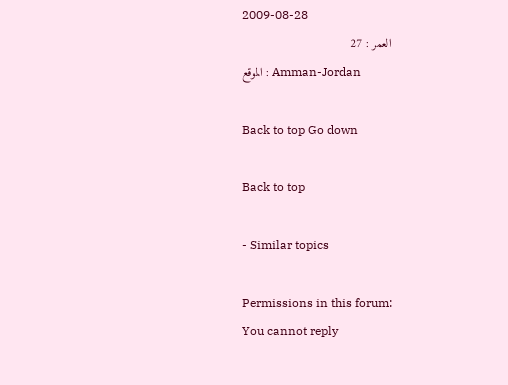2009-08-28
العمر : 27
الموقع : Amman-Jordan

Back to top Go down

Back to top

- Similar topics

Permissions in this forum:
You cannot reply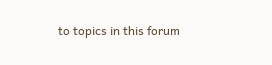to topics in this forum